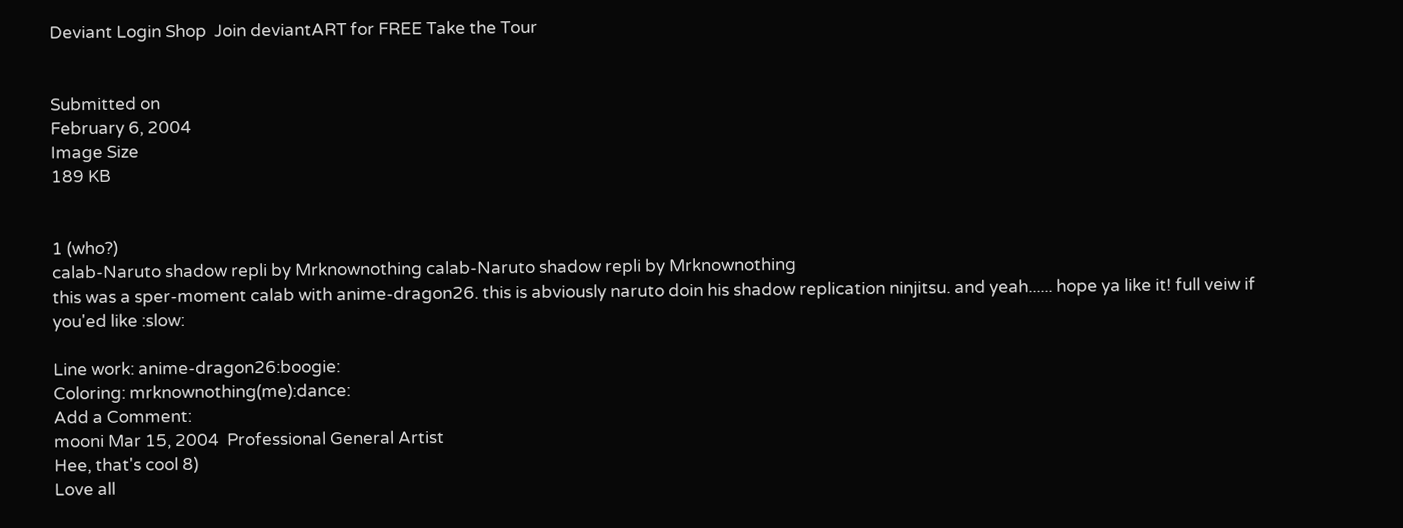Deviant Login Shop  Join deviantART for FREE Take the Tour


Submitted on
February 6, 2004
Image Size
189 KB


1 (who?)
calab-Naruto shadow repli by Mrknownothing calab-Naruto shadow repli by Mrknownothing
this was a sper-moment calab with anime-dragon26. this is abviously naruto doin his shadow replication ninjitsu. and yeah...... hope ya like it! full veiw if you'ed like :slow:

Line work: anime-dragon26:boogie:
Coloring: mrknownothing(me):dance:
Add a Comment:
mooni Mar 15, 2004  Professional General Artist
Hee, that's cool 8)
Love all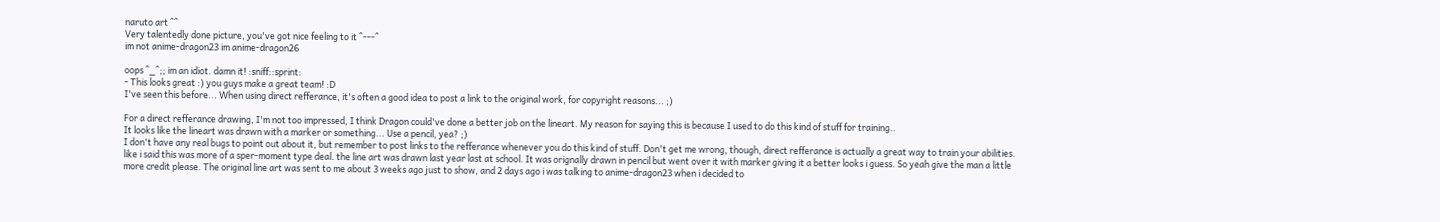naruto art ^^
Very talentedly done picture, you've got nice feeling to it ^---^
im not anime-dragon23 im anime-dragon26

oops ^_^;; im an idiot. damn it! :sniff::sprint:
- This looks great :) you guys make a great team! :D
I've seen this before... When using direct refferance, it's often a good idea to post a link to the original work, for copyright reasons... ;)

For a direct refferance drawing, I'm not too impressed, I think Dragon could've done a better job on the lineart. My reason for saying this is because I used to do this kind of stuff for training..
It looks like the lineart was drawn with a marker or something... Use a pencil, yea? ;)
I don't have any real bugs to point out about it, but remember to post links to the refferance whenever you do this kind of stuff. Don't get me wrong, though, direct refferance is actually a great way to train your abilities.
like i said this was more of a sper-moment type deal. the line art was drawn last year last at school. It was orignally drawn in pencil but went over it with marker giving it a better looks i guess. So yeah give the man a little more credit please. The original line art was sent to me about 3 weeks ago just to show, and 2 days ago i was talking to anime-dragon23 when i decided to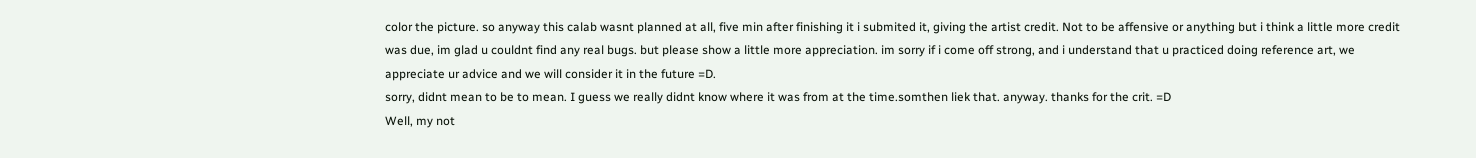color the picture. so anyway this calab wasnt planned at all, five min after finishing it i submited it, giving the artist credit. Not to be affensive or anything but i think a little more credit was due, im glad u couldnt find any real bugs. but please show a little more appreciation. im sorry if i come off strong, and i understand that u practiced doing reference art, we appreciate ur advice and we will consider it in the future =D.
sorry, didnt mean to be to mean. I guess we really didnt know where it was from at the time.somthen liek that. anyway. thanks for the crit. =D
Well, my not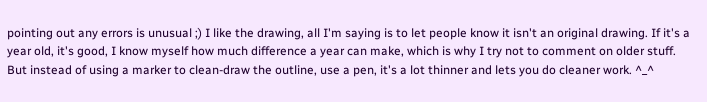pointing out any errors is unusual ;) I like the drawing, all I'm saying is to let people know it isn't an original drawing. If it's a year old, it's good, I know myself how much difference a year can make, which is why I try not to comment on older stuff. But instead of using a marker to clean-draw the outline, use a pen, it's a lot thinner and lets you do cleaner work. ^_^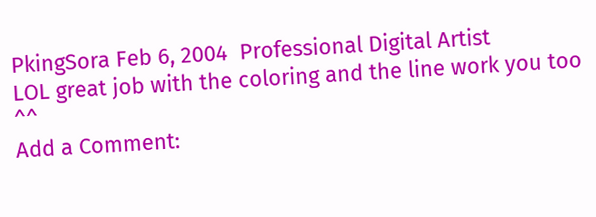PkingSora Feb 6, 2004  Professional Digital Artist
LOL great job with the coloring and the line work you too ^^
Add a Comment: